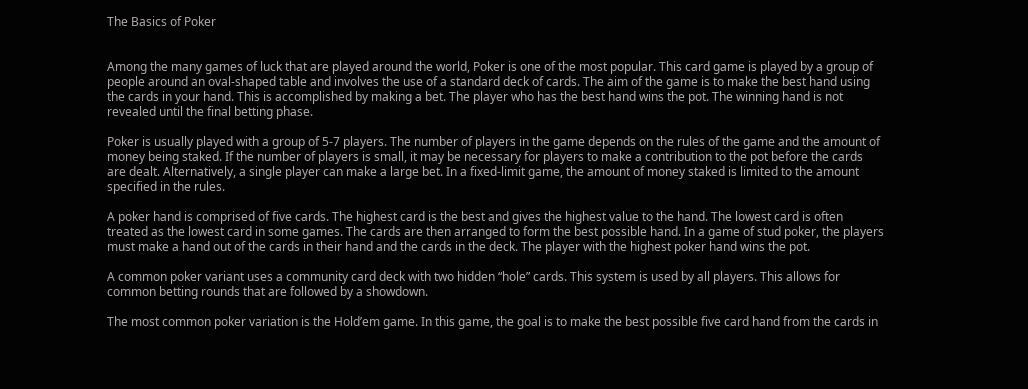The Basics of Poker


Among the many games of luck that are played around the world, Poker is one of the most popular. This card game is played by a group of people around an oval-shaped table and involves the use of a standard deck of cards. The aim of the game is to make the best hand using the cards in your hand. This is accomplished by making a bet. The player who has the best hand wins the pot. The winning hand is not revealed until the final betting phase.

Poker is usually played with a group of 5-7 players. The number of players in the game depends on the rules of the game and the amount of money being staked. If the number of players is small, it may be necessary for players to make a contribution to the pot before the cards are dealt. Alternatively, a single player can make a large bet. In a fixed-limit game, the amount of money staked is limited to the amount specified in the rules.

A poker hand is comprised of five cards. The highest card is the best and gives the highest value to the hand. The lowest card is often treated as the lowest card in some games. The cards are then arranged to form the best possible hand. In a game of stud poker, the players must make a hand out of the cards in their hand and the cards in the deck. The player with the highest poker hand wins the pot.

A common poker variant uses a community card deck with two hidden “hole” cards. This system is used by all players. This allows for common betting rounds that are followed by a showdown.

The most common poker variation is the Hold’em game. In this game, the goal is to make the best possible five card hand from the cards in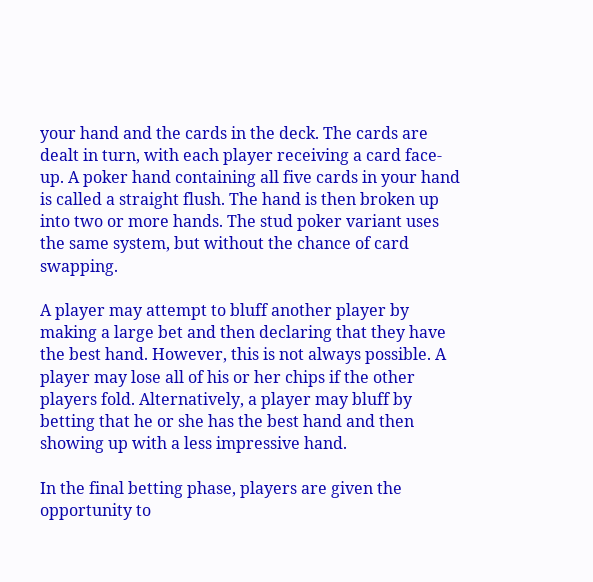your hand and the cards in the deck. The cards are dealt in turn, with each player receiving a card face-up. A poker hand containing all five cards in your hand is called a straight flush. The hand is then broken up into two or more hands. The stud poker variant uses the same system, but without the chance of card swapping.

A player may attempt to bluff another player by making a large bet and then declaring that they have the best hand. However, this is not always possible. A player may lose all of his or her chips if the other players fold. Alternatively, a player may bluff by betting that he or she has the best hand and then showing up with a less impressive hand.

In the final betting phase, players are given the opportunity to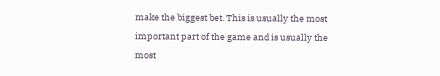make the biggest bet. This is usually the most important part of the game and is usually the most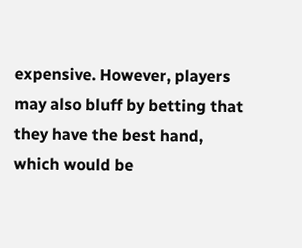expensive. However, players may also bluff by betting that they have the best hand, which would be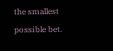the smallest possible bet.